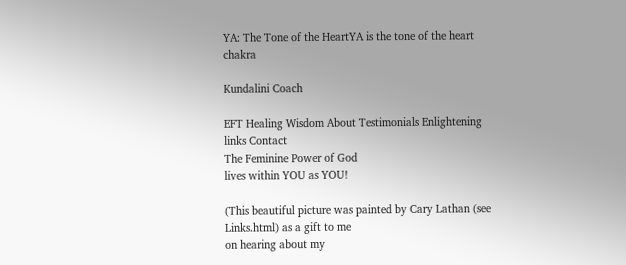YA: The Tone of the HeartYA is the tone of the heart chakra

Kundalini Coach

EFT Healing Wisdom About Testimonials Enlightening links Contact
The Feminine Power of God
lives within YOU as YOU!

(This beautiful picture was painted by Cary Lathan (see Links.html) as a gift to me
on hearing about my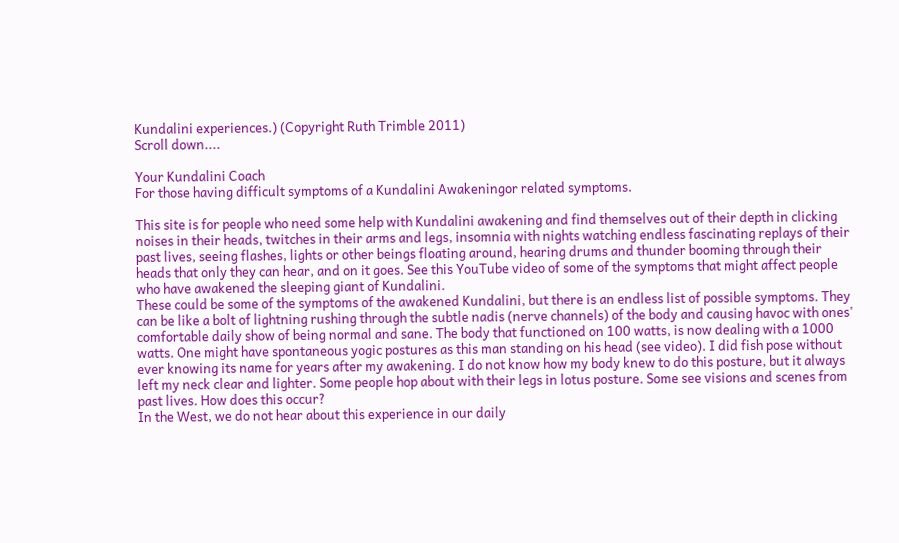Kundalini experiences.) (Copyright Ruth Trimble 2011)
Scroll down....

Your Kundalini Coach
For those having difficult symptoms of a Kundalini Awakeningor related symptoms.

This site is for people who need some help with Kundalini awakening and find themselves out of their depth in clicking noises in their heads, twitches in their arms and legs, insomnia with nights watching endless fascinating replays of their past lives, seeing flashes, lights or other beings floating around, hearing drums and thunder booming through their heads that only they can hear, and on it goes. See this YouTube video of some of the symptoms that might affect people who have awakened the sleeping giant of Kundalini.
These could be some of the symptoms of the awakened Kundalini, but there is an endless list of possible symptoms. They can be like a bolt of lightning rushing through the subtle nadis (nerve channels) of the body and causing havoc with ones' comfortable daily show of being normal and sane. The body that functioned on 100 watts, is now dealing with a 1000 watts. One might have spontaneous yogic postures as this man standing on his head (see video). I did fish pose without ever knowing its name for years after my awakening. I do not know how my body knew to do this posture, but it always left my neck clear and lighter. Some people hop about with their legs in lotus posture. Some see visions and scenes from past lives. How does this occur?
In the West, we do not hear about this experience in our daily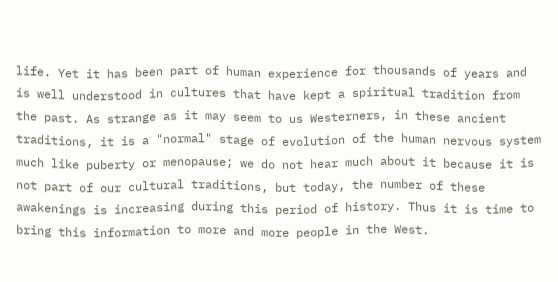life. Yet it has been part of human experience for thousands of years and is well understood in cultures that have kept a spiritual tradition from the past. As strange as it may seem to us Westerners, in these ancient traditions, it is a "normal" stage of evolution of the human nervous system much like puberty or menopause; we do not hear much about it because it is not part of our cultural traditions, but today, the number of these awakenings is increasing during this period of history. Thus it is time to bring this information to more and more people in the West.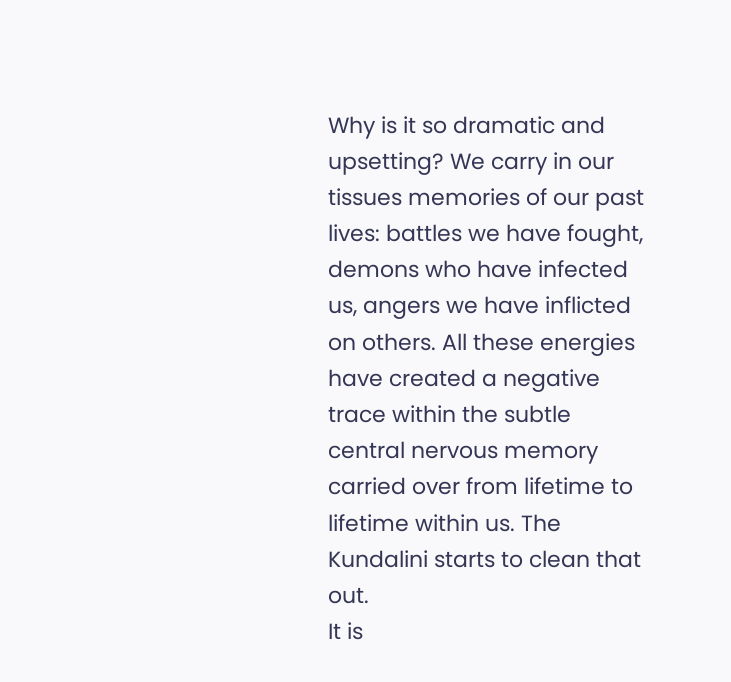Why is it so dramatic and upsetting? We carry in our tissues memories of our past lives: battles we have fought, demons who have infected us, angers we have inflicted on others. All these energies have created a negative trace within the subtle central nervous memory carried over from lifetime to lifetime within us. The Kundalini starts to clean that out.
It is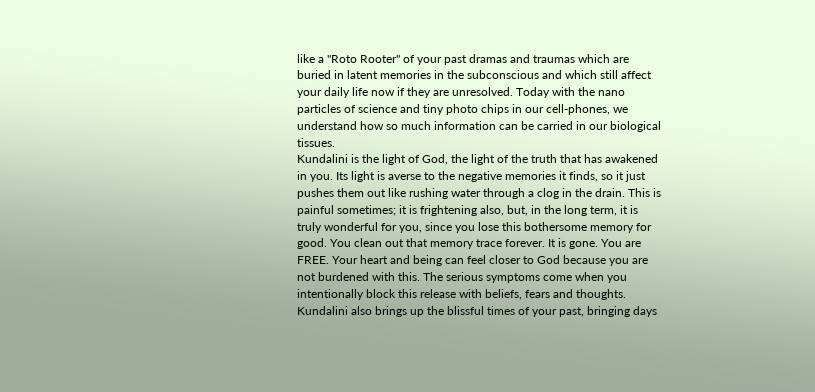like a "Roto Rooter" of your past dramas and traumas which are buried in latent memories in the subconscious and which still affect your daily life now if they are unresolved. Today with the nano particles of science and tiny photo chips in our cell-phones, we understand how so much information can be carried in our biological tissues.
Kundalini is the light of God, the light of the truth that has awakened in you. Its light is averse to the negative memories it finds, so it just pushes them out like rushing water through a clog in the drain. This is painful sometimes; it is frightening also, but, in the long term, it is truly wonderful for you, since you lose this bothersome memory for good. You clean out that memory trace forever. It is gone. You are FREE. Your heart and being can feel closer to God because you are not burdened with this. The serious symptoms come when you intentionally block this release with beliefs, fears and thoughts. Kundalini also brings up the blissful times of your past, bringing days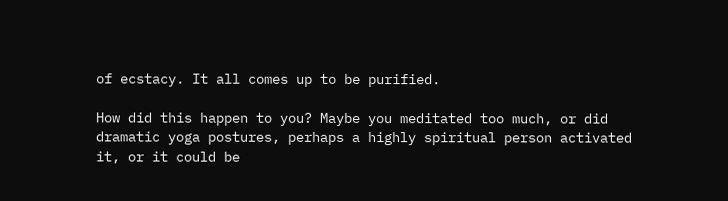of ecstacy. It all comes up to be purified.

How did this happen to you? Maybe you meditated too much, or did dramatic yoga postures, perhaps a highly spiritual person activated it, or it could be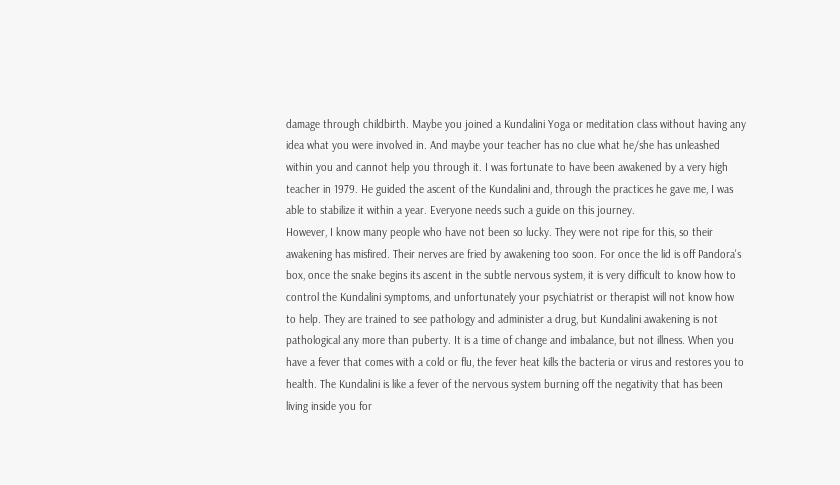damage through childbirth. Maybe you joined a Kundalini Yoga or meditation class without having any idea what you were involved in. And maybe your teacher has no clue what he/she has unleashed within you and cannot help you through it. I was fortunate to have been awakened by a very high teacher in 1979. He guided the ascent of the Kundalini and, through the practices he gave me, I was able to stabilize it within a year. Everyone needs such a guide on this journey.
However, I know many people who have not been so lucky. They were not ripe for this, so their awakening has misfired. Their nerves are fried by awakening too soon. For once the lid is off Pandora's box, once the snake begins its ascent in the subtle nervous system, it is very difficult to know how to control the Kundalini symptoms, and unfortunately your psychiatrist or therapist will not know how to help. They are trained to see pathology and administer a drug, but Kundalini awakening is not pathological any more than puberty. It is a time of change and imbalance, but not illness. When you have a fever that comes with a cold or flu, the fever heat kills the bacteria or virus and restores you to health. The Kundalini is like a fever of the nervous system burning off the negativity that has been living inside you for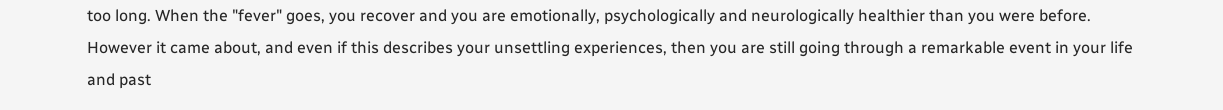too long. When the "fever" goes, you recover and you are emotionally, psychologically and neurologically healthier than you were before.
However it came about, and even if this describes your unsettling experiences, then you are still going through a remarkable event in your life and past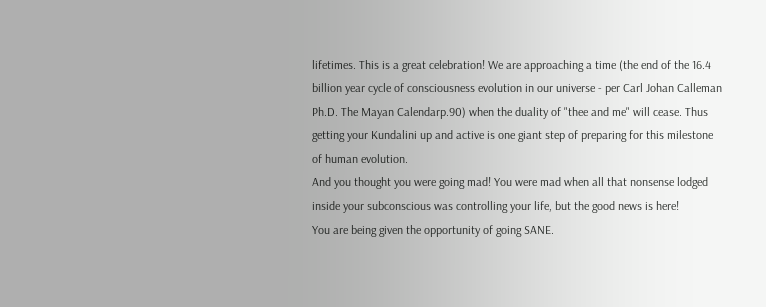lifetimes. This is a great celebration! We are approaching a time (the end of the 16.4 billion year cycle of consciousness evolution in our universe - per Carl Johan Calleman Ph.D. The Mayan Calendarp.90) when the duality of "thee and me" will cease. Thus getting your Kundalini up and active is one giant step of preparing for this milestone of human evolution.
And you thought you were going mad! You were mad when all that nonsense lodged inside your subconscious was controlling your life, but the good news is here!
You are being given the opportunity of going SANE.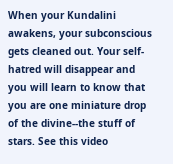When your Kundalini awakens, your subconscious gets cleaned out. Your self-hatred will disappear and you will learn to know that you are one miniature drop of the divine--the stuff of stars. See this video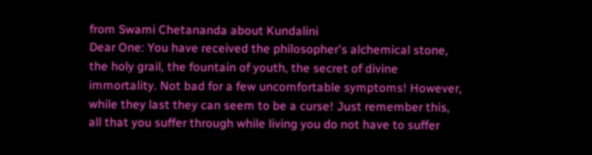from Swami Chetananda about Kundalini
Dear One: You have received the philosopher's alchemical stone, the holy grail, the fountain of youth, the secret of divine immortality. Not bad for a few uncomfortable symptoms! However, while they last they can seem to be a curse! Just remember this, all that you suffer through while living you do not have to suffer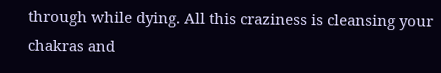through while dying. All this craziness is cleansing your chakras and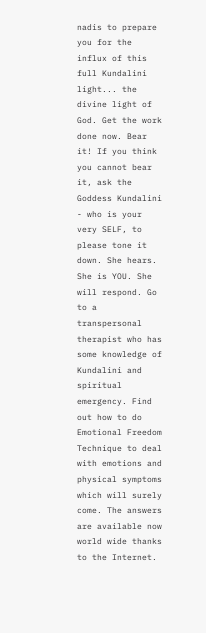nadis to prepare you for the influx of this full Kundalini light... the divine light of God. Get the work done now. Bear it! If you think you cannot bear it, ask the Goddess Kundalini - who is your very SELF, to please tone it down. She hears. She is YOU. She will respond. Go to a transpersonal therapist who has some knowledge of Kundalini and spiritual emergency. Find out how to do Emotional Freedom Technique to deal with emotions and physical symptoms which will surely come. The answers are available now world wide thanks to the Internet.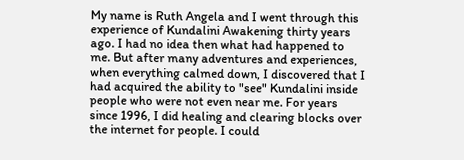My name is Ruth Angela and I went through this experience of Kundalini Awakening thirty years ago. I had no idea then what had happened to me. But after many adventures and experiences, when everything calmed down, I discovered that I had acquired the ability to "see" Kundalini inside people who were not even near me. For years since 1996, I did healing and clearing blocks over the internet for people. I could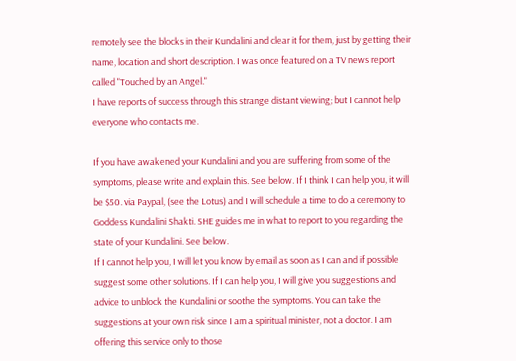remotely see the blocks in their Kundalini and clear it for them, just by getting their name, location and short description. I was once featured on a TV news report called "Touched by an Angel."
I have reports of success through this strange distant viewing; but I cannot help everyone who contacts me.

If you have awakened your Kundalini and you are suffering from some of the symptoms, please write and explain this. See below. If I think I can help you, it will be $50. via Paypal, (see the Lotus) and I will schedule a time to do a ceremony to Goddess Kundalini Shakti. SHE guides me in what to report to you regarding the state of your Kundalini. See below.
If I cannot help you, I will let you know by email as soon as I can and if possible suggest some other solutions. If I can help you, I will give you suggestions and advice to unblock the Kundalini or soothe the symptoms. You can take the suggestions at your own risk since I am a spiritual minister, not a doctor. I am offering this service only to those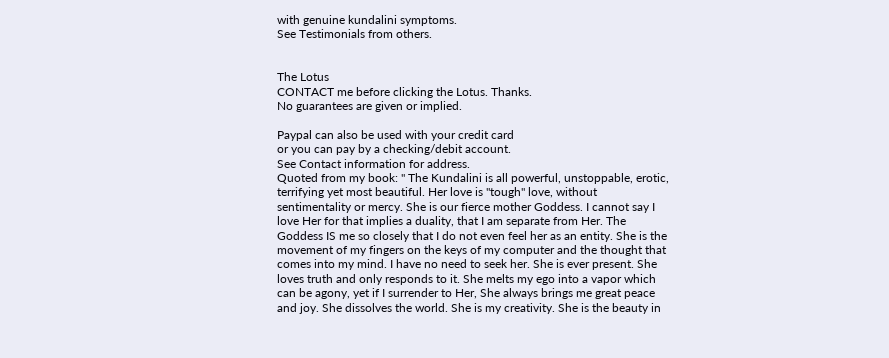with genuine kundalini symptoms.
See Testimonials from others.


The Lotus
CONTACT me before clicking the Lotus. Thanks.
No guarantees are given or implied.

Paypal can also be used with your credit card
or you can pay by a checking/debit account.
See Contact information for address.
Quoted from my book: " The Kundalini is all powerful, unstoppable, erotic, terrifying yet most beautiful. Her love is "tough" love, without sentimentality or mercy. She is our fierce mother Goddess. I cannot say I love Her for that implies a duality, that I am separate from Her. The Goddess IS me so closely that I do not even feel her as an entity. She is the movement of my fingers on the keys of my computer and the thought that comes into my mind. I have no need to seek her. She is ever present. She loves truth and only responds to it. She melts my ego into a vapor which can be agony, yet if I surrender to Her, She always brings me great peace and joy. She dissolves the world. She is my creativity. She is the beauty in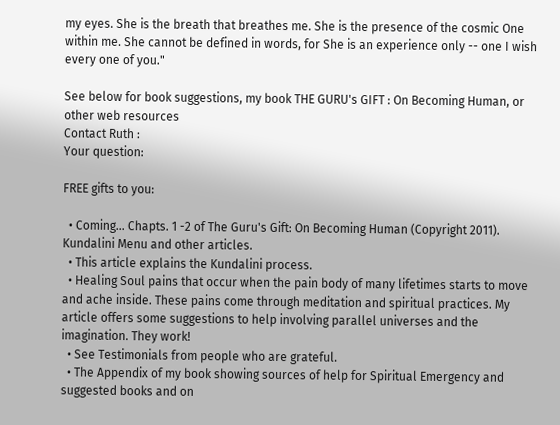my eyes. She is the breath that breathes me. She is the presence of the cosmic One within me. She cannot be defined in words, for She is an experience only -- one I wish every one of you."

See below for book suggestions, my book THE GURU's GIFT : On Becoming Human, or other web resources
Contact Ruth :
Your question:

FREE gifts to you:

  • Coming... Chapts. 1 -2 of The Guru's Gift: On Becoming Human (Copyright 2011). Kundalini Menu and other articles.
  • This article explains the Kundalini process.
  • Healing Soul pains that occur when the pain body of many lifetimes starts to move and ache inside. These pains come through meditation and spiritual practices. My article offers some suggestions to help involving parallel universes and the imagination. They work!
  • See Testimonials from people who are grateful.
  • The Appendix of my book showing sources of help for Spiritual Emergency and suggested books and on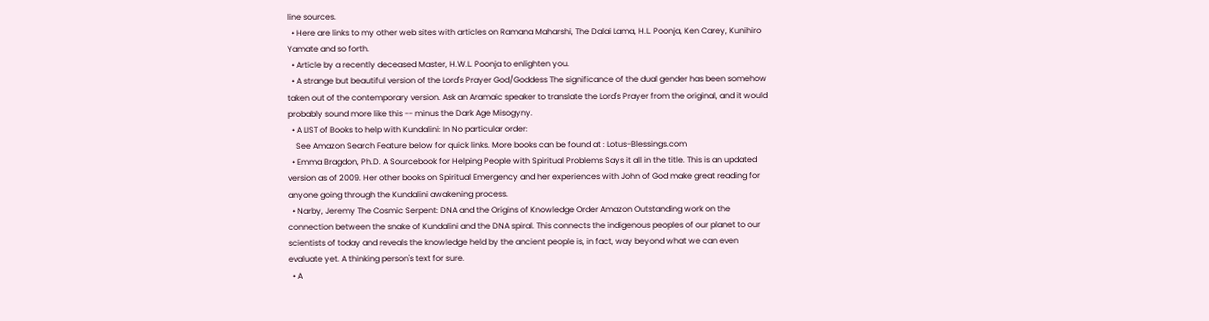line sources.
  • Here are links to my other web sites with articles on Ramana Maharshi, The Dalai Lama, H.L. Poonja, Ken Carey, Kunihiro Yamate and so forth.
  • Article by a recently deceased Master, H.W.L. Poonja to enlighten you.
  • A strange but beautiful version of the Lord's Prayer God/Goddess The significance of the dual gender has been somehow taken out of the contemporary version. Ask an Aramaic speaker to translate the Lord's Prayer from the original, and it would probably sound more like this -- minus the Dark Age Misogyny.
  • A LIST of Books to help with Kundalini: In No particular order:
    See Amazon Search Feature below for quick links. More books can be found at : Lotus-Blessings.com
  • Emma Bragdon, Ph.D. A Sourcebook for Helping People with Spiritual Problems Says it all in the title. This is an updated version as of 2009. Her other books on Spiritual Emergency and her experiences with John of God make great reading for anyone going through the Kundalini awakening process.
  • Narby, Jeremy The Cosmic Serpent: DNA and the Origins of Knowledge Order Amazon Outstanding work on the connection between the snake of Kundalini and the DNA spiral. This connects the indigenous peoples of our planet to our scientists of today and reveals the knowledge held by the ancient people is, in fact, way beyond what we can even evaluate yet. A thinking person's text for sure.
  • A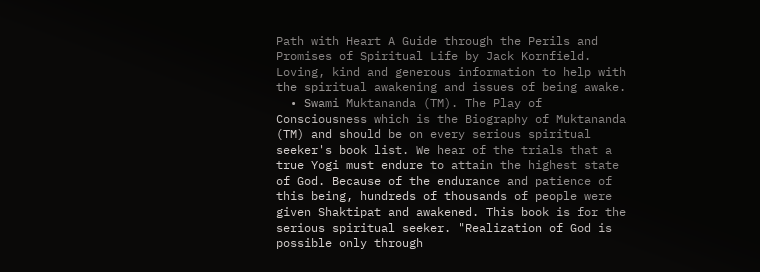Path with Heart A Guide through the Perils and Promises of Spiritual Life by Jack Kornfield. Loving, kind and generous information to help with the spiritual awakening and issues of being awake.
  • Swami Muktananda (TM). The Play of Consciousness which is the Biography of Muktananda (TM) and should be on every serious spiritual seeker's book list. We hear of the trials that a true Yogi must endure to attain the highest state of God. Because of the endurance and patience of this being, hundreds of thousands of people were given Shaktipat and awakened. This book is for the serious spiritual seeker. "Realization of God is possible only through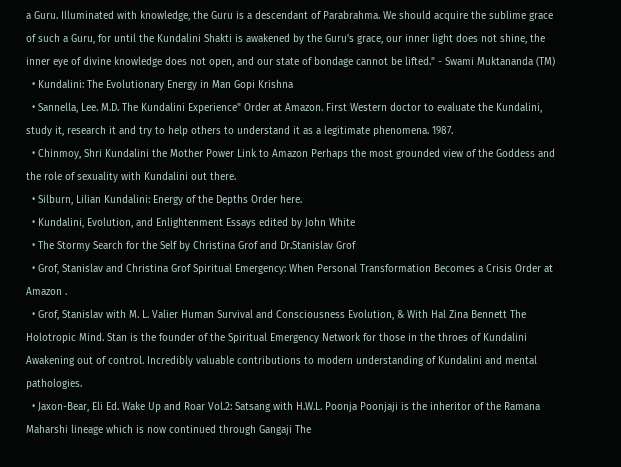a Guru. Illuminated with knowledge, the Guru is a descendant of Parabrahma. We should acquire the sublime grace of such a Guru, for until the Kundalini Shakti is awakened by the Guru's grace, our inner light does not shine, the inner eye of divine knowledge does not open, and our state of bondage cannot be lifted." - Swami Muktananda (TM)
  • Kundalini: The Evolutionary Energy in Man Gopi Krishna
  • Sannella, Lee. M.D. The Kundalini Experience" Order at Amazon. First Western doctor to evaluate the Kundalini, study it, research it and try to help others to understand it as a legitimate phenomena. 1987.
  • Chinmoy, Shri Kundalini the Mother Power Link to Amazon Perhaps the most grounded view of the Goddess and the role of sexuality with Kundalini out there.
  • Silburn, Lilian Kundalini: Energy of the Depths Order here.
  • Kundalini, Evolution, and Enlightenment Essays edited by John White
  • The Stormy Search for the Self by Christina Grof and Dr.Stanislav Grof
  • Grof, Stanislav and Christina Grof Spiritual Emergency: When Personal Transformation Becomes a Crisis Order at Amazon .
  • Grof, Stanislav with M. L. Valier Human Survival and Consciousness Evolution, & With Hal Zina Bennett The Holotropic Mind. Stan is the founder of the Spiritual Emergency Network for those in the throes of Kundalini Awakening out of control. Incredibly valuable contributions to modern understanding of Kundalini and mental pathologies.
  • Jaxon-Bear, Eli Ed. Wake Up and Roar Vol.2: Satsang with H.W.L. Poonja Poonjaji is the inheritor of the Ramana Maharshi lineage which is now continued through Gangaji The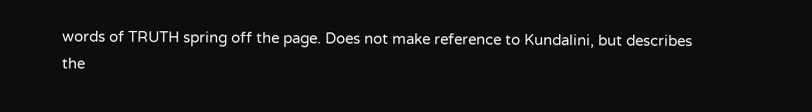words of TRUTH spring off the page. Does not make reference to Kundalini, but describes the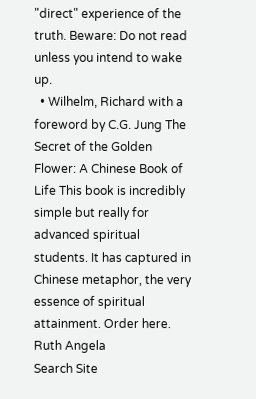"direct" experience of the truth. Beware: Do not read unless you intend to wake up.
  • Wilhelm, Richard with a foreword by C.G. Jung The Secret of the Golden Flower: A Chinese Book of Life This book is incredibly simple but really for advanced spiritual students. It has captured in Chinese metaphor, the very essence of spiritual attainment. Order here.
Ruth Angela
Search Site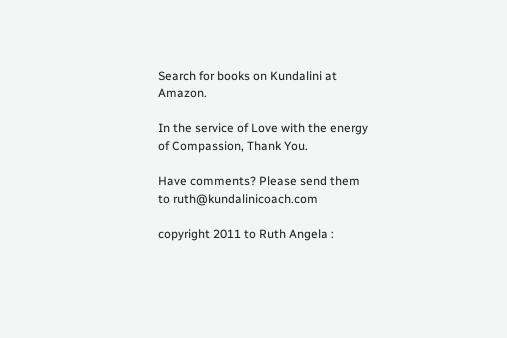Search for books on Kundalini at Amazon.

In the service of Love with the energy of Compassion, Thank You.

Have comments? Please send them to ruth@kundalinicoach.com

copyright 2011 to Ruth Angela :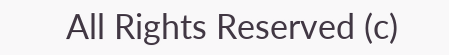All Rights Reserved (c)